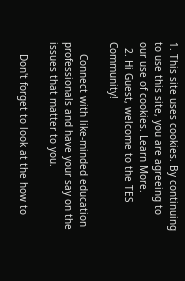1. This site uses cookies. By continuing to use this site, you are agreeing to our use of cookies. Learn More.
  2. Hi Guest, welcome to the TES Community!

    Connect with like-minded education professionals and have your say on the issues that matter to you.

    Don't forget to look at the how to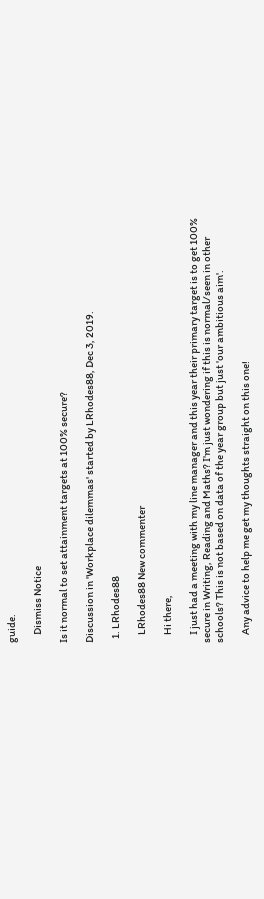guide.

    Dismiss Notice

Is it normal to set attainment targets at 100% secure?

Discussion in 'Workplace dilemmas' started by LRhodes88, Dec 3, 2019.

  1. LRhodes88

    LRhodes88 New commenter

    Hi there,

    I just had a meeting with my line manager and this year their primary target is to get 100% secure in Writing, Reading and Maths? I'm just wondering if this is normal/seen in other schools? This is not based on data of the year group but just 'our ambitious aim'.

    Any advice to help me get my thoughts straight on this one!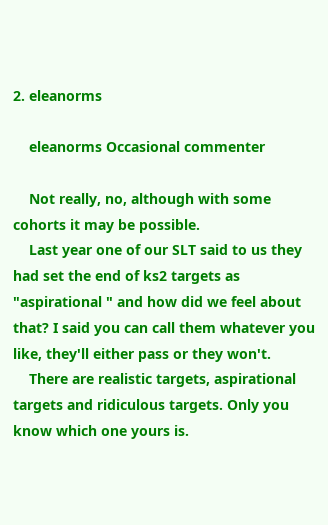2. eleanorms

    eleanorms Occasional commenter

    Not really, no, although with some cohorts it may be possible.
    Last year one of our SLT said to us they had set the end of ks2 targets as "aspirational " and how did we feel about that? I said you can call them whatever you like, they'll either pass or they won't.
    There are realistic targets, aspirational targets and ridiculous targets. Only you know which one yours is.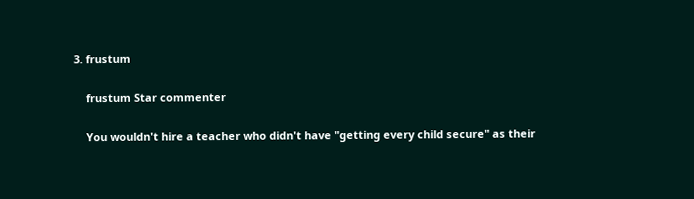3. frustum

    frustum Star commenter

    You wouldn't hire a teacher who didn't have "getting every child secure" as their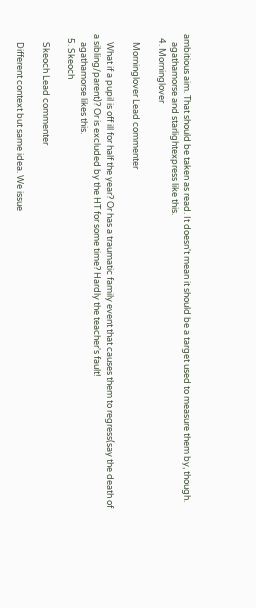ambitious aim. That should be taken as read. It doesn't mean it should be a target used to measure them by, though.
    agathamorse and starlightexpress like this.
  4. Morninglover

    Morninglover Lead commenter

    What if a pupil is off ill for half the year? Or has a traumatic family event that causes them to regress(say the death of a sibling/parent)? Or is excluded by the HT for some time? Hardly the teacher's fault!
    agathamorse likes this.
  5. Skeoch

    Skeoch Lead commenter

    Different context but same idea. We issue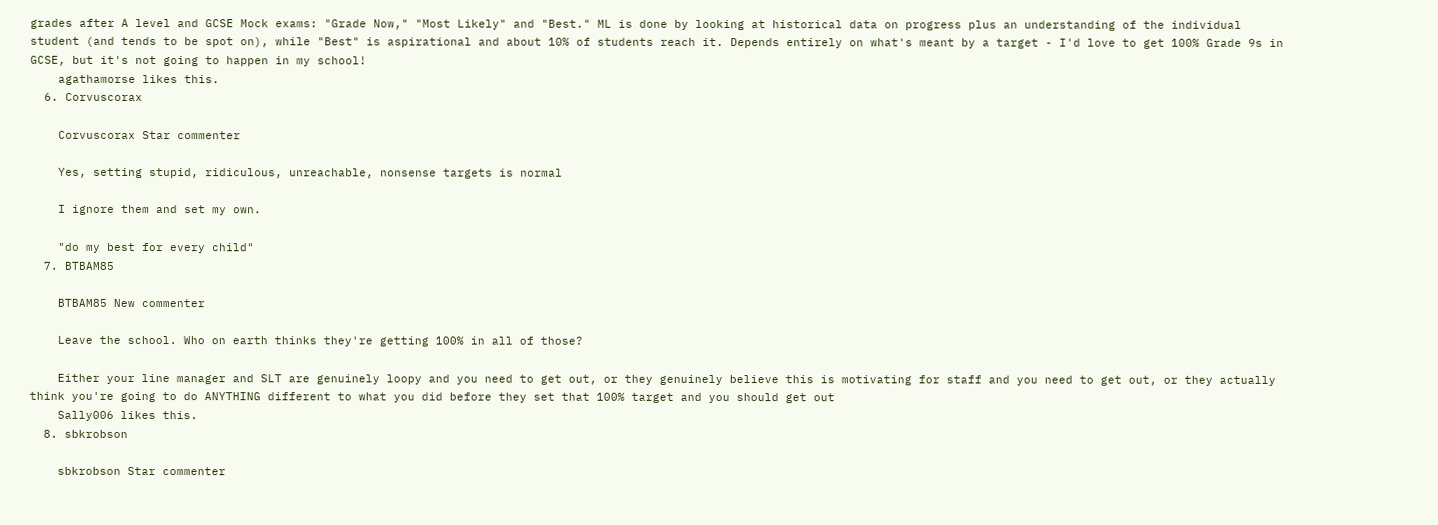grades after A level and GCSE Mock exams: "Grade Now," "Most Likely" and "Best." ML is done by looking at historical data on progress plus an understanding of the individual student (and tends to be spot on), while "Best" is aspirational and about 10% of students reach it. Depends entirely on what's meant by a target - I'd love to get 100% Grade 9s in GCSE, but it's not going to happen in my school!
    agathamorse likes this.
  6. Corvuscorax

    Corvuscorax Star commenter

    Yes, setting stupid, ridiculous, unreachable, nonsense targets is normal

    I ignore them and set my own.

    "do my best for every child"
  7. BTBAM85

    BTBAM85 New commenter

    Leave the school. Who on earth thinks they're getting 100% in all of those?

    Either your line manager and SLT are genuinely loopy and you need to get out, or they genuinely believe this is motivating for staff and you need to get out, or they actually think you're going to do ANYTHING different to what you did before they set that 100% target and you should get out
    Sally006 likes this.
  8. sbkrobson

    sbkrobson Star commenter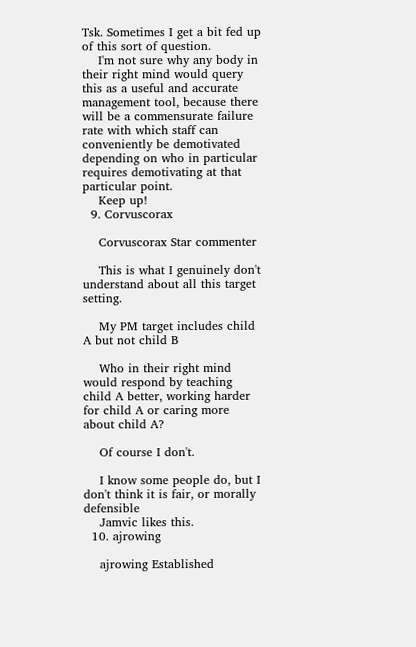Tsk. Sometimes I get a bit fed up of this sort of question.
    I'm not sure why any body in their right mind would query this as a useful and accurate management tool, because there will be a commensurate failure rate with which staff can conveniently be demotivated depending on who in particular requires demotivating at that particular point.
    Keep up!
  9. Corvuscorax

    Corvuscorax Star commenter

    This is what I genuinely don't understand about all this target setting.

    My PM target includes child A but not child B

    Who in their right mind would respond by teaching child A better, working harder for child A or caring more about child A?

    Of course I don't.

    I know some people do, but I don't think it is fair, or morally defensible
    Jamvic likes this.
  10. ajrowing

    ajrowing Established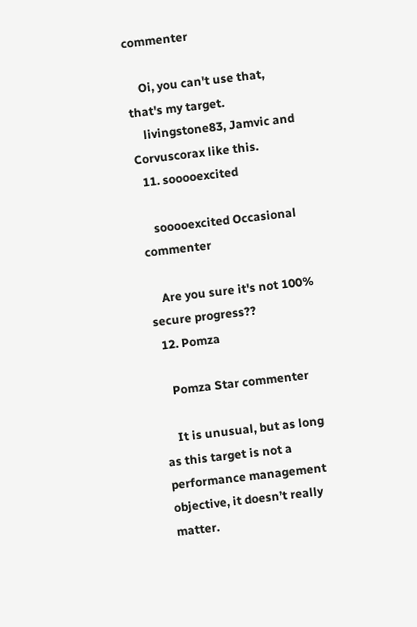commenter

    Oi, you can't use that, that's my target.
    livingstone83, Jamvic and Corvuscorax like this.
  11. sooooexcited

    sooooexcited Occasional commenter

    Are you sure it's not 100% secure progress??
  12. Pomza

    Pomza Star commenter

    It is unusual, but as long as this target is not a performance management objective, it doesn’t really matter.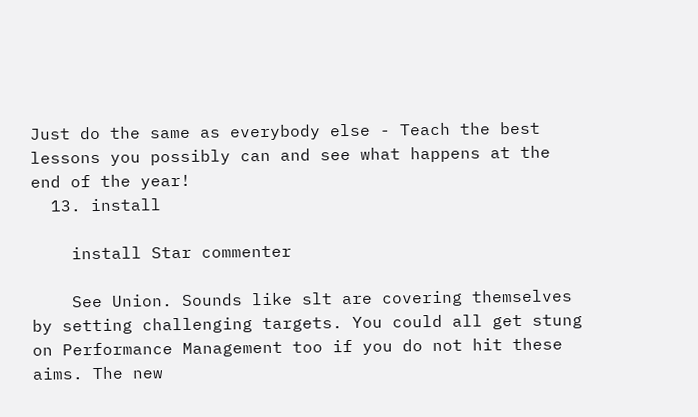Just do the same as everybody else - Teach the best lessons you possibly can and see what happens at the end of the year!
  13. install

    install Star commenter

    See Union. Sounds like slt are covering themselves by setting challenging targets. You could all get stung on Performance Management too if you do not hit these aims. The new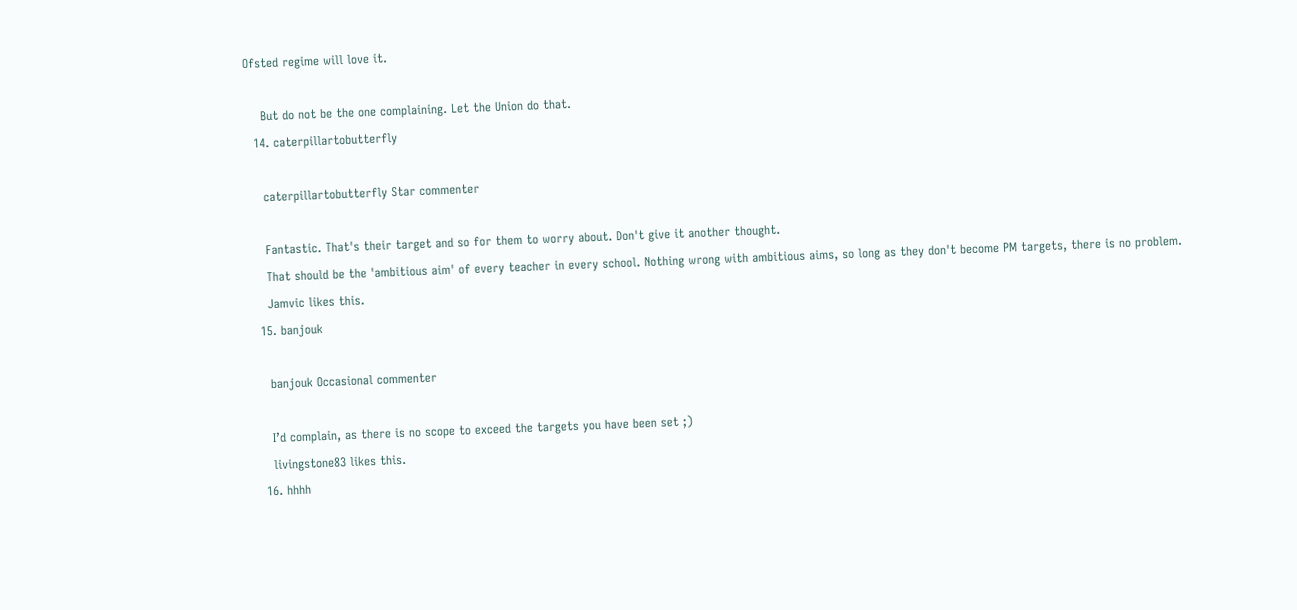Ofsted regime will love it.

    But do not be the one complaining. Let the Union do that.
  14. caterpillartobutterfly

    caterpillartobutterfly Star commenter

    Fantastic. That's their target and so for them to worry about. Don't give it another thought.
    That should be the 'ambitious aim' of every teacher in every school. Nothing wrong with ambitious aims, so long as they don't become PM targets, there is no problem.
    Jamvic likes this.
  15. banjouk

    banjouk Occasional commenter

    I’d complain, as there is no scope to exceed the targets you have been set ;)
    livingstone83 likes this.
  16. hhhh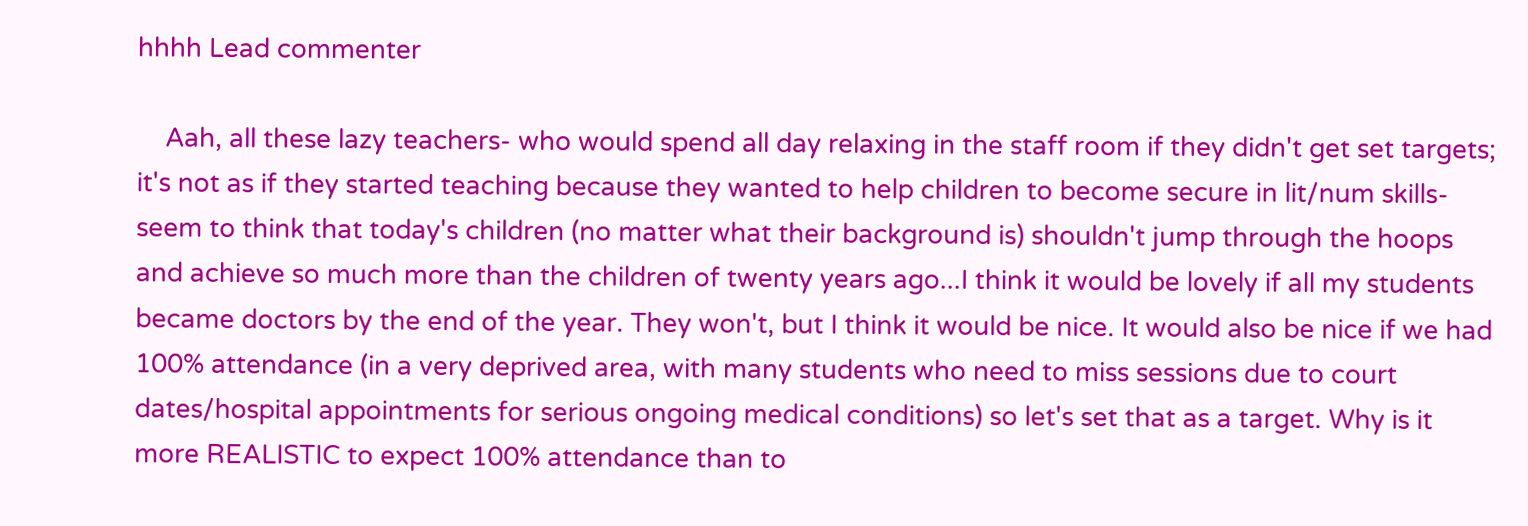hhhh Lead commenter

    Aah, all these lazy teachers- who would spend all day relaxing in the staff room if they didn't get set targets; it's not as if they started teaching because they wanted to help children to become secure in lit/num skills- seem to think that today's children (no matter what their background is) shouldn't jump through the hoops and achieve so much more than the children of twenty years ago...I think it would be lovely if all my students became doctors by the end of the year. They won't, but I think it would be nice. It would also be nice if we had 100% attendance (in a very deprived area, with many students who need to miss sessions due to court dates/hospital appointments for serious ongoing medical conditions) so let's set that as a target. Why is it more REALISTIC to expect 100% attendance than to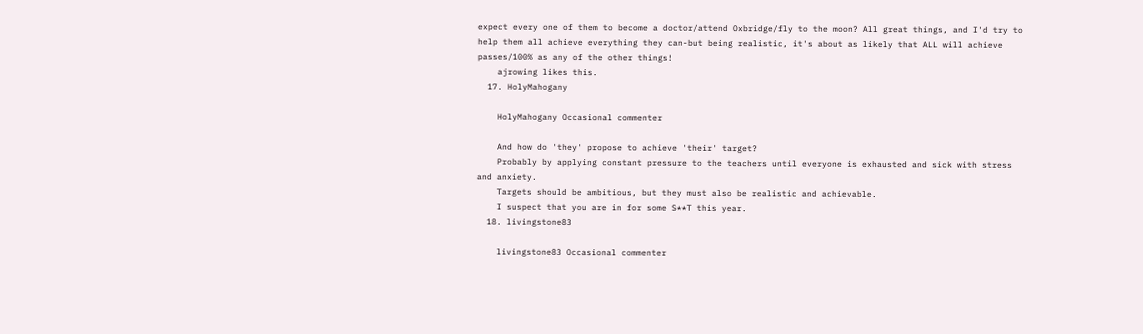expect every one of them to become a doctor/attend Oxbridge/fly to the moon? All great things, and I'd try to help them all achieve everything they can-but being realistic, it's about as likely that ALL will achieve passes/100% as any of the other things!
    ajrowing likes this.
  17. HolyMahogany

    HolyMahogany Occasional commenter

    And how do 'they' propose to achieve 'their' target?
    Probably by applying constant pressure to the teachers until everyone is exhausted and sick with stress and anxiety.
    Targets should be ambitious, but they must also be realistic and achievable.
    I suspect that you are in for some S**T this year.
  18. livingstone83

    livingstone83 Occasional commenter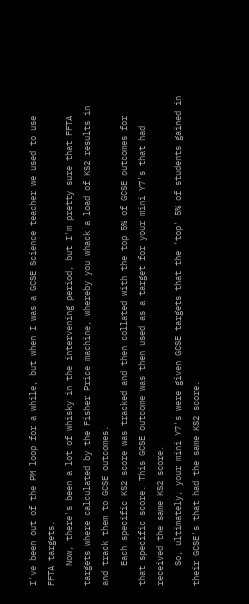I've been out of the PM loop for a while, but when I was a GCSE Science teacher we used to use FFTA targets.
    Now, there's been a lot of whisky in the intervening period, but I'm pretty sure that FFTA targets where calculated by the Fisher Price machine, whereby you whack a load of KS2 results in and track them to GCSE outcomes.
    Each specific KS2 score was tracked and then collated with the top 5% of GCSE outcomes for that specific score. This GCSE outcome was then used as a target for your mini Y7's that had received the same KS2 score.
    So, ultimately, your mini Y7's were given GCSE targets that the 'top' 5% of students gained in their GCSE's that had the same KS2 score.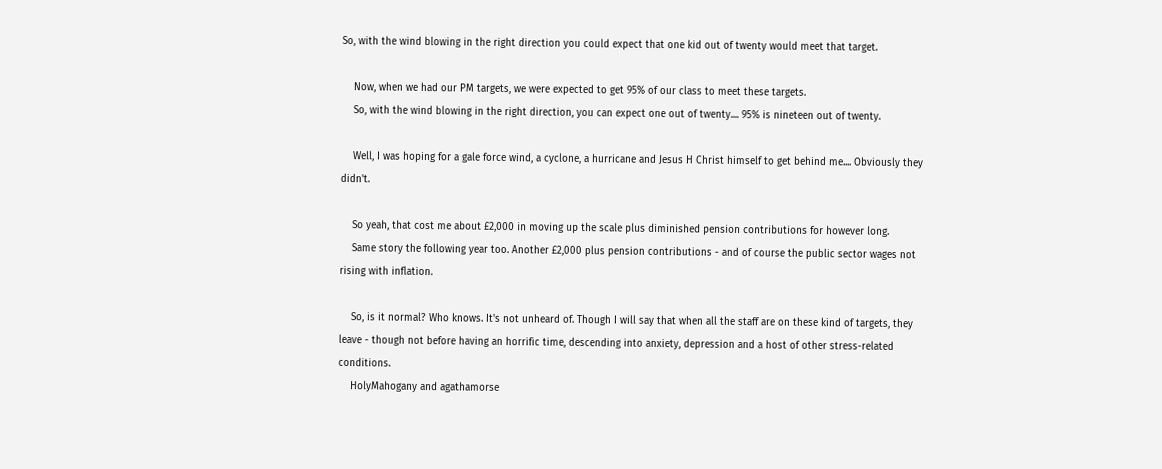So, with the wind blowing in the right direction you could expect that one kid out of twenty would meet that target.

    Now, when we had our PM targets, we were expected to get 95% of our class to meet these targets.
    So, with the wind blowing in the right direction, you can expect one out of twenty.... 95% is nineteen out of twenty.

    Well, I was hoping for a gale force wind, a cyclone, a hurricane and Jesus H Christ himself to get behind me.... Obviously they didn't.

    So yeah, that cost me about £2,000 in moving up the scale plus diminished pension contributions for however long.
    Same story the following year too. Another £2,000 plus pension contributions - and of course the public sector wages not rising with inflation.

    So, is it normal? Who knows. It's not unheard of. Though I will say that when all the staff are on these kind of targets, they leave - though not before having an horrific time, descending into anxiety, depression and a host of other stress-related conditions.
    HolyMahogany and agathamorse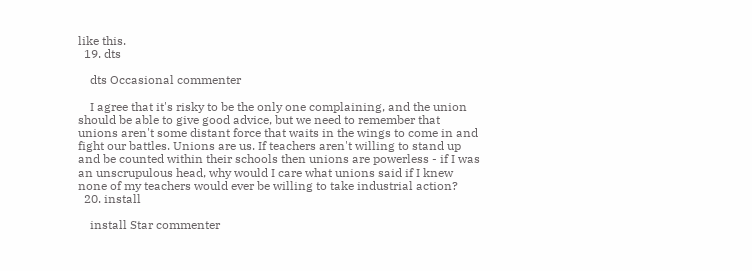like this.
  19. dts

    dts Occasional commenter

    I agree that it's risky to be the only one complaining, and the union should be able to give good advice, but we need to remember that unions aren't some distant force that waits in the wings to come in and fight our battles. Unions are us. If teachers aren't willing to stand up and be counted within their schools then unions are powerless - if I was an unscrupulous head, why would I care what unions said if I knew none of my teachers would ever be willing to take industrial action?
  20. install

    install Star commenter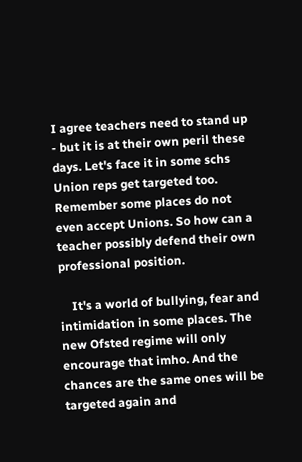I agree teachers need to stand up - but it is at their own peril these days. Let's face it in some schs Union reps get targeted too. Remember some places do not even accept Unions. So how can a teacher possibly defend their own professional position.

    It's a world of bullying, fear and intimidation in some places. The new Ofsted regime will only encourage that imho. And the chances are the same ones will be targeted again and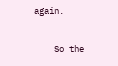again.

    So the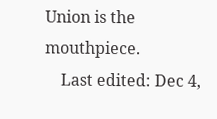Union is the mouthpiece.
    Last edited: Dec 4,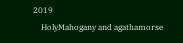2019
    HolyMahogany and agathamorse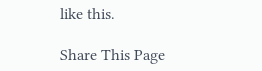like this.

Share This Page